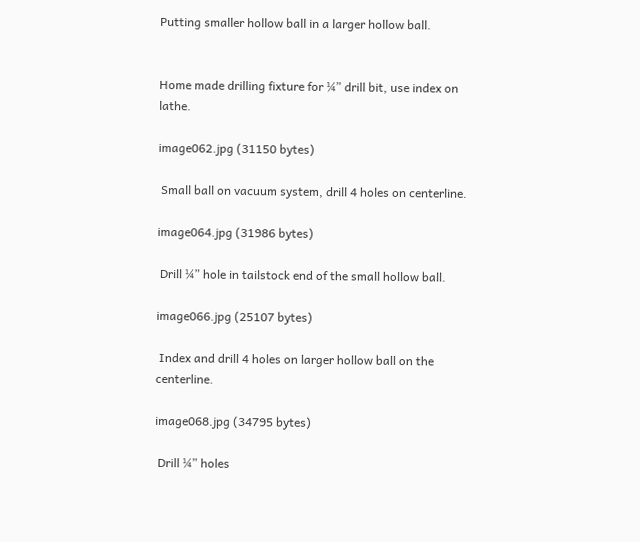Putting smaller hollow ball in a larger hollow ball.


Home made drilling fixture for ¼” drill bit, use index on lathe.

image062.jpg (31150 bytes)

 Small ball on vacuum system, drill 4 holes on centerline.

image064.jpg (31986 bytes)

 Drill ¼” hole in tailstock end of the small hollow ball.

image066.jpg (25107 bytes)

 Index and drill 4 holes on larger hollow ball on the centerline.

image068.jpg (34795 bytes)

 Drill ¼” holes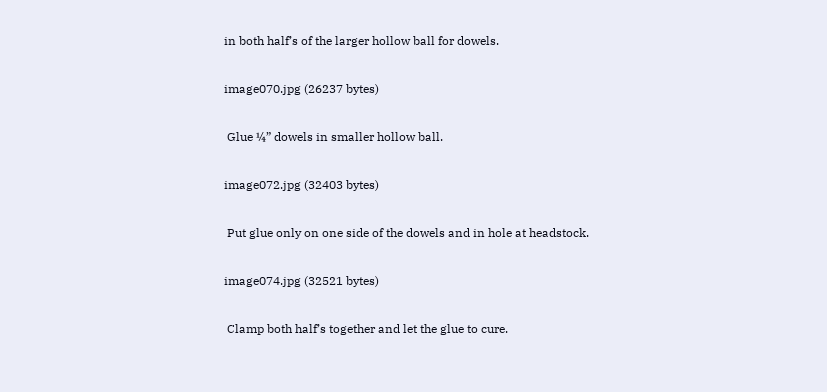in both half’s of the larger hollow ball for dowels.

image070.jpg (26237 bytes)

 Glue ¼” dowels in smaller hollow ball.

image072.jpg (32403 bytes)

 Put glue only on one side of the dowels and in hole at headstock.

image074.jpg (32521 bytes)

 Clamp both half’s together and let the glue to cure.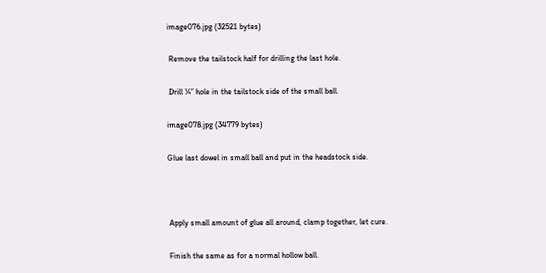image076.jpg (32521 bytes)

 Remove the tailstock half for drilling the last hole.

 Drill ¼” hole in the tailstock side of the small ball.

image078.jpg (34779 bytes)

Glue last dowel in small ball and put in the headstock side.



 Apply small amount of glue all around, clamp together, let cure.

 Finish the same as for a normal hollow ball.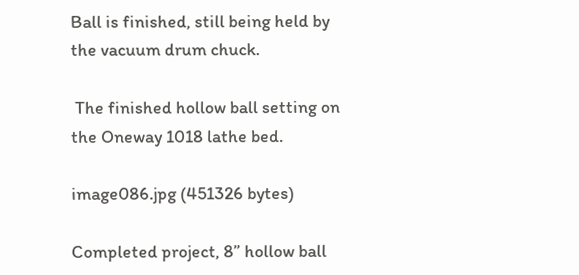Ball is finished, still being held by the vacuum drum chuck.

 The finished hollow ball setting on the Oneway 1018 lathe bed.

image086.jpg (451326 bytes)

Completed project, 8” hollow ball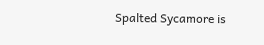Spalted Sycamore is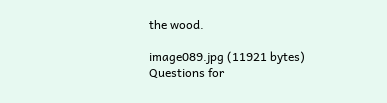the wood.

image089.jpg (11921 bytes)
Questions for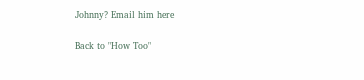Johnny? Email him here

Back to "How Too"